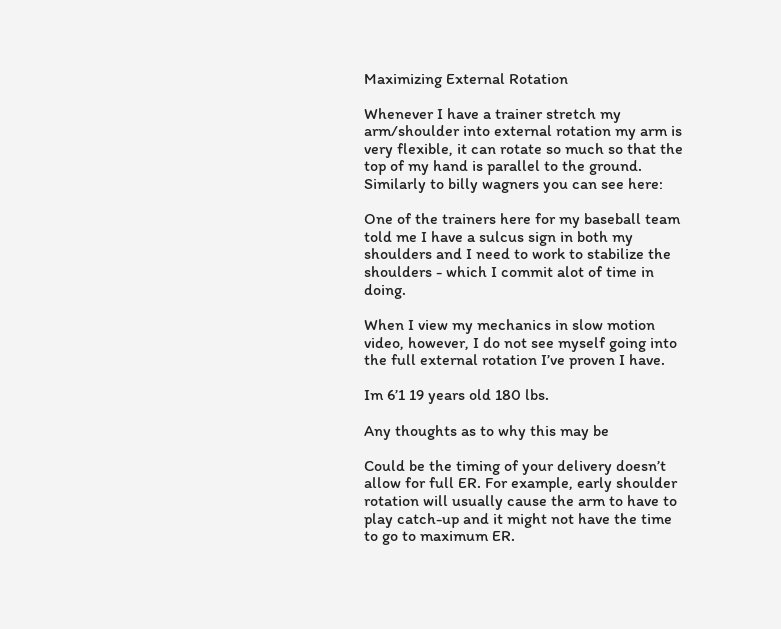Maximizing External Rotation

Whenever I have a trainer stretch my arm/shoulder into external rotation my arm is very flexible, it can rotate so much so that the top of my hand is parallel to the ground. Similarly to billy wagners you can see here:

One of the trainers here for my baseball team told me I have a sulcus sign in both my shoulders and I need to work to stabilize the shoulders - which I commit alot of time in doing.

When I view my mechanics in slow motion video, however, I do not see myself going into the full external rotation I’ve proven I have.

Im 6’1 19 years old 180 lbs.

Any thoughts as to why this may be

Could be the timing of your delivery doesn’t allow for full ER. For example, early shoulder rotation will usually cause the arm to have to play catch-up and it might not have the time to go to maximum ER.